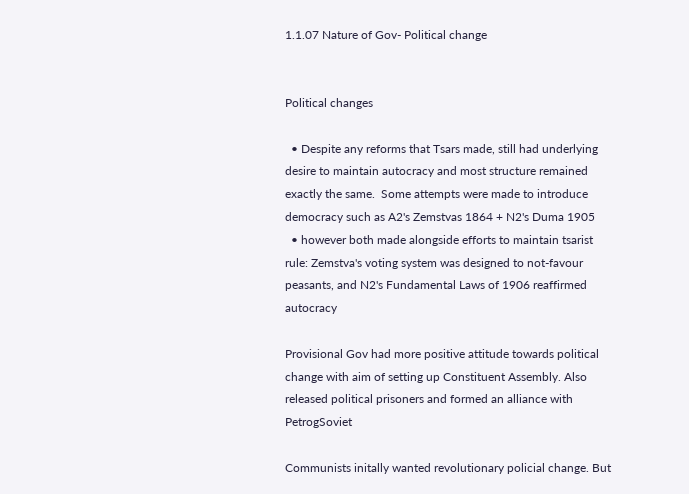1.1.07 Nature of Gov- Political change


Political changes

  • Despite any reforms that Tsars made, still had underlying desire to maintain autocracy and most structure remained exactly the same.  Some attempts were made to introduce democracy such as A2's Zemstvas 1864 + N2's Duma 1905
  • however both made alongside efforts to maintain tsarist rule: Zemstva's voting system was designed to not-favour peasants, and N2's Fundamental Laws of 1906 reaffirmed autocracy

Provisional Gov had more positive attitude towards political change with aim of setting up Constituent Assembly. Also released political prisoners and formed an alliance with PetrogSoviet

Communists initally wanted revolutionary policial change. But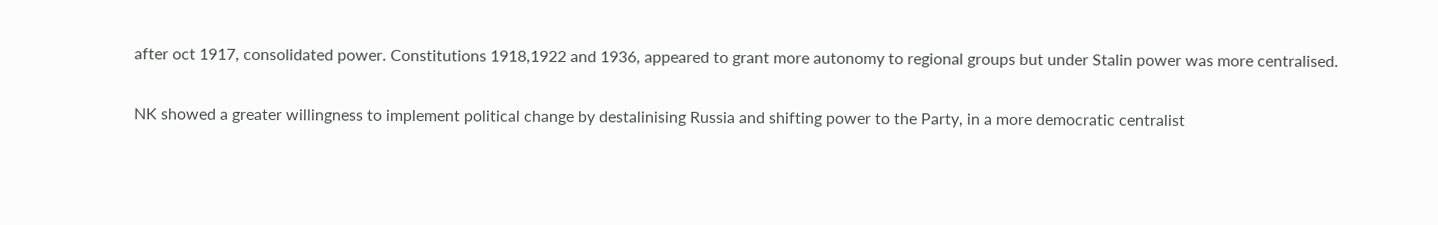after oct 1917, consolidated power. Constitutions 1918,1922 and 1936, appeared to grant more autonomy to regional groups but under Stalin power was more centralised.

NK showed a greater willingness to implement political change by destalinising Russia and shifting power to the Party, in a more democratic centralist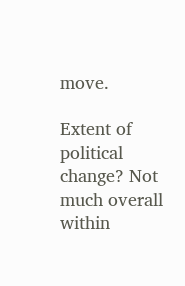move.

Extent of political change? Not much overall within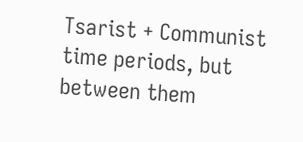Tsarist + Communist time periods, but between them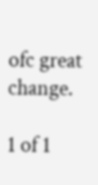ofc great change.

1 of 1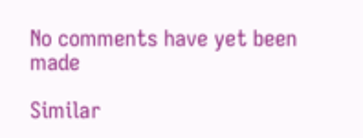No comments have yet been made

Similar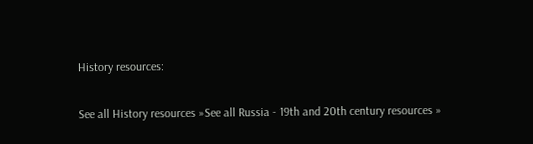History resources:

See all History resources »See all Russia - 19th and 20th century resources »